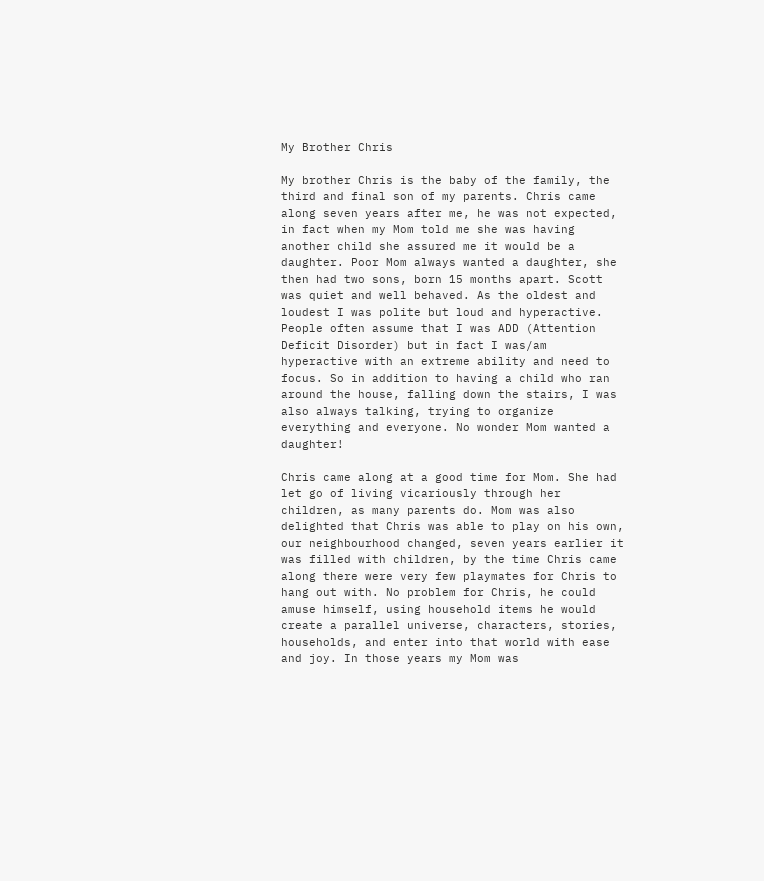My Brother Chris

My brother Chris is the baby of the family, the third and final son of my parents. Chris came along seven years after me, he was not expected, in fact when my Mom told me she was having another child she assured me it would be a daughter. Poor Mom always wanted a daughter, she then had two sons, born 15 months apart. Scott was quiet and well behaved. As the oldest and loudest I was polite but loud and hyperactive. People often assume that I was ADD (Attention Deficit Disorder) but in fact I was/am hyperactive with an extreme ability and need to focus. So in addition to having a child who ran around the house, falling down the stairs, I was also always talking, trying to organize everything and everyone. No wonder Mom wanted a daughter!

Chris came along at a good time for Mom. She had let go of living vicariously through her children, as many parents do. Mom was also delighted that Chris was able to play on his own, our neighbourhood changed, seven years earlier it was filled with children, by the time Chris came along there were very few playmates for Chris to hang out with. No problem for Chris, he could amuse himself, using household items he would create a parallel universe, characters, stories, households, and enter into that world with ease and joy. In those years my Mom was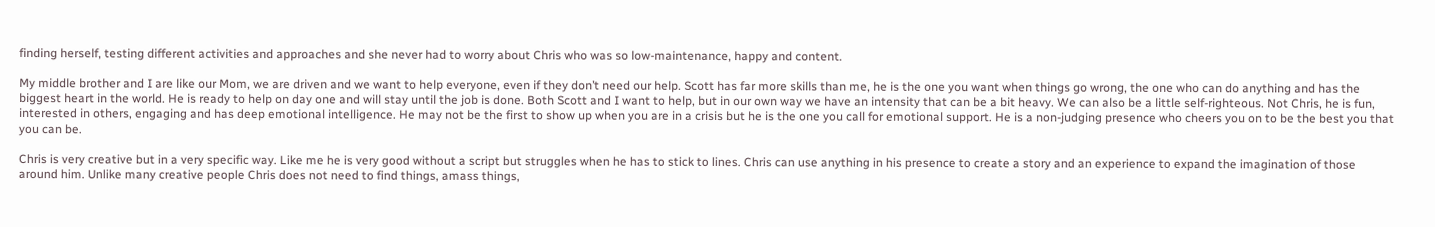finding herself, testing different activities and approaches and she never had to worry about Chris who was so low-maintenance, happy and content.

My middle brother and I are like our Mom, we are driven and we want to help everyone, even if they don’t need our help. Scott has far more skills than me, he is the one you want when things go wrong, the one who can do anything and has the biggest heart in the world. He is ready to help on day one and will stay until the job is done. Both Scott and I want to help, but in our own way we have an intensity that can be a bit heavy. We can also be a little self-righteous. Not Chris, he is fun, interested in others, engaging and has deep emotional intelligence. He may not be the first to show up when you are in a crisis but he is the one you call for emotional support. He is a non-judging presence who cheers you on to be the best you that you can be.

Chris is very creative but in a very specific way. Like me he is very good without a script but struggles when he has to stick to lines. Chris can use anything in his presence to create a story and an experience to expand the imagination of those around him. Unlike many creative people Chris does not need to find things, amass things,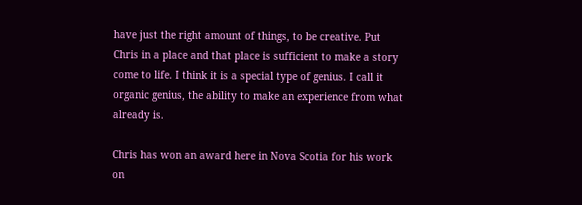have just the right amount of things, to be creative. Put Chris in a place and that place is sufficient to make a story come to life. I think it is a special type of genius. I call it organic genius, the ability to make an experience from what already is.

Chris has won an award here in Nova Scotia for his work on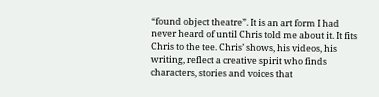“found object theatre”. It is an art form I had never heard of until Chris told me about it. It fits Chris to the tee. Chris’ shows, his videos, his writing, reflect a creative spirit who finds characters, stories and voices that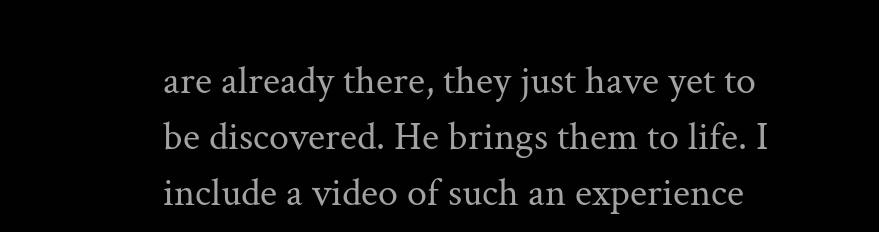are already there, they just have yet to be discovered. He brings them to life. I include a video of such an experience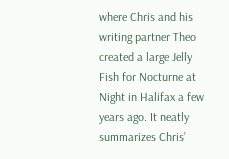where Chris and his writing partner Theo created a large Jelly Fish for Nocturne at Night in Halifax a few years ago. It neatly summarizes Chris’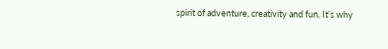spirit of adventure, creativity and fun. It’s why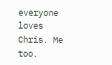everyone loves Chris. Me too.